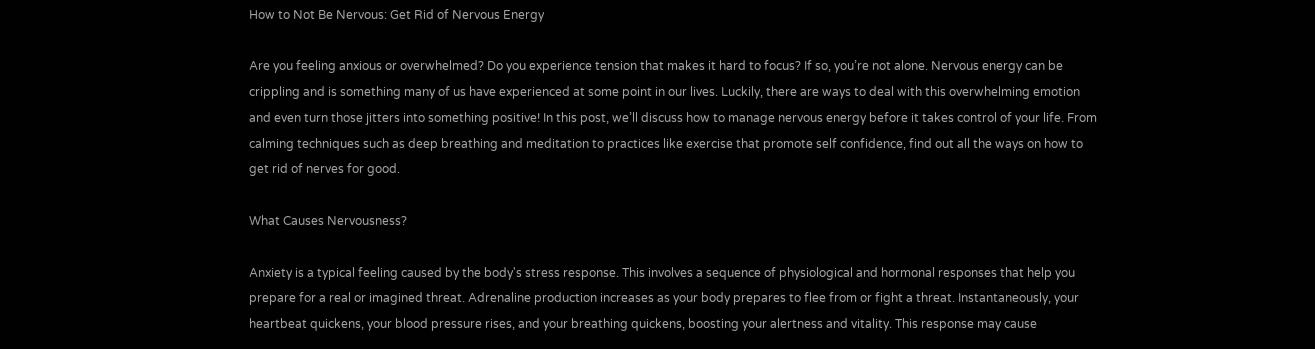How to Not Be Nervous: Get Rid of Nervous Energy

Are you feeling anxious or overwhelmed? Do you experience tension that makes it hard to focus? If so, you’re not alone. Nervous energy can be crippling and is something many of us have experienced at some point in our lives. Luckily, there are ways to deal with this overwhelming emotion and even turn those jitters into something positive! In this post, we’ll discuss how to manage nervous energy before it takes control of your life. From calming techniques such as deep breathing and meditation to practices like exercise that promote self confidence, find out all the ways on how to get rid of nerves for good.

What Causes Nervousness?

Anxiety is a typical feeling caused by the body's stress response. This involves a sequence of physiological and hormonal responses that help you prepare for a real or imagined threat. Adrenaline production increases as your body prepares to flee from or fight a threat. Instantaneously, your heartbeat quickens, your blood pressure rises, and your breathing quickens, boosting your alertness and vitality. This response may cause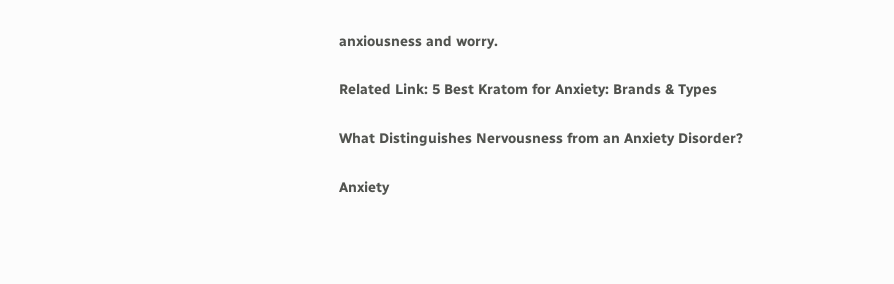anxiousness and worry.

Related Link: 5 Best Kratom for Anxiety: Brands & Types

What Distinguishes Nervousness from an Anxiety Disorder?

Anxiety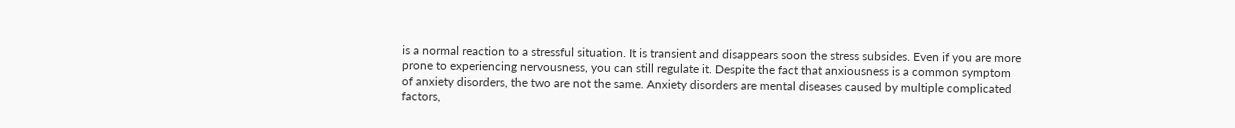is a normal reaction to a stressful situation. It is transient and disappears soon the stress subsides. Even if you are more prone to experiencing nervousness, you can still regulate it. Despite the fact that anxiousness is a common symptom of anxiety disorders, the two are not the same. Anxiety disorders are mental diseases caused by multiple complicated factors,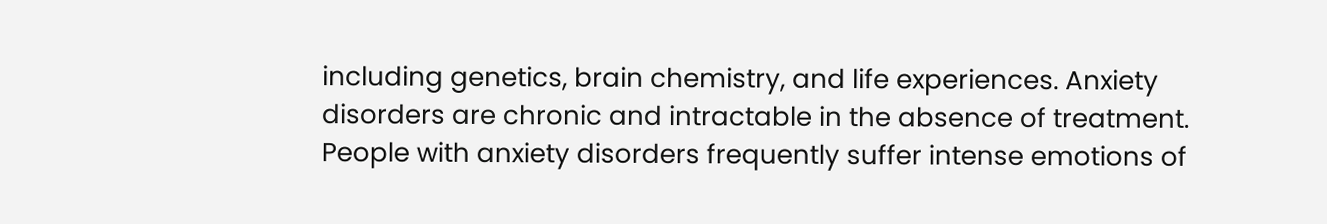including genetics, brain chemistry, and life experiences. Anxiety disorders are chronic and intractable in the absence of treatment. People with anxiety disorders frequently suffer intense emotions of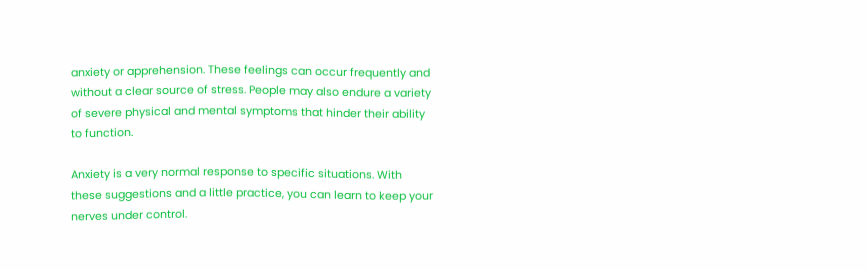anxiety or apprehension. These feelings can occur frequently and without a clear source of stress. People may also endure a variety of severe physical and mental symptoms that hinder their ability to function.

Anxiety is a very normal response to specific situations. With these suggestions and a little practice, you can learn to keep your nerves under control.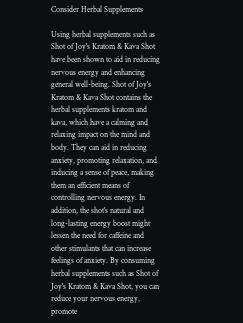Consider Herbal Supplements

Using herbal supplements such as Shot of Joy's Kratom & Kava Shot have been shown to aid in reducing nervous energy and enhancing general well-being. Shot of Joy's Kratom & Kava Shot contains the herbal supplements kratom and kava, which have a calming and relaxing impact on the mind and body. They can aid in reducing anxiety, promoting relaxation, and inducing a sense of peace, making them an efficient means of controlling nervous energy. In addition, the shot's natural and long-lasting energy boost might lessen the need for caffeine and other stimulants that can increase feelings of anxiety. By consuming herbal supplements such as Shot of Joy's Kratom & Kava Shot, you can reduce your nervous energy, promote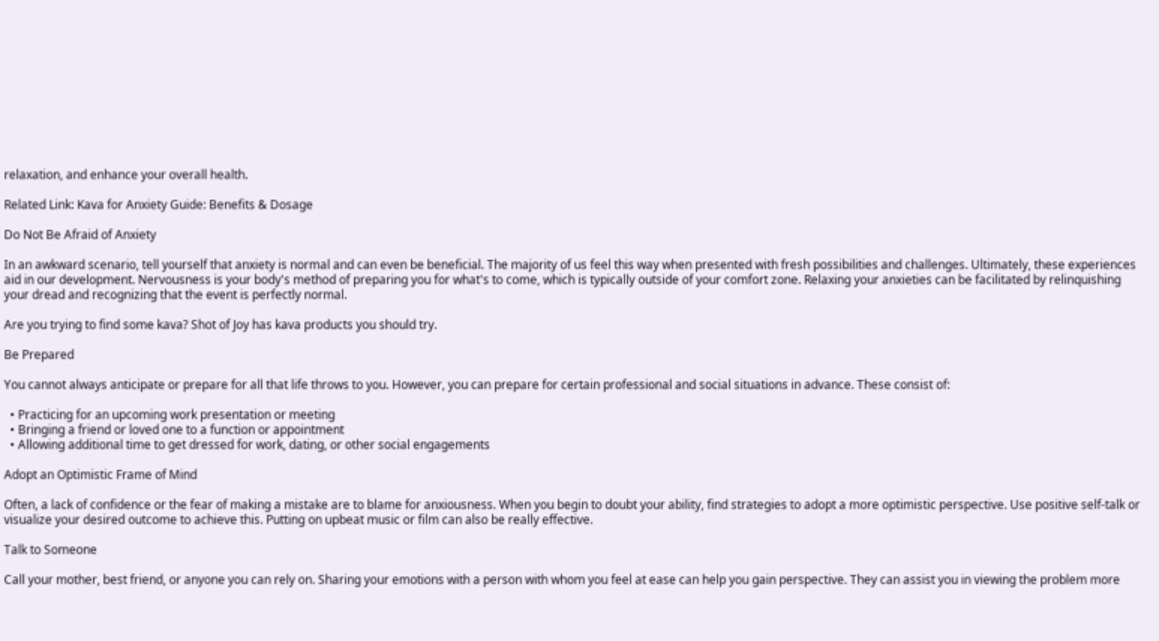relaxation, and enhance your overall health.

Related Link: Kava for Anxiety Guide: Benefits & Dosage

Do Not Be Afraid of Anxiety

In an awkward scenario, tell yourself that anxiety is normal and can even be beneficial. The majority of us feel this way when presented with fresh possibilities and challenges. Ultimately, these experiences aid in our development. Nervousness is your body's method of preparing you for what's to come, which is typically outside of your comfort zone. Relaxing your anxieties can be facilitated by relinquishing your dread and recognizing that the event is perfectly normal.

Are you trying to find some kava? Shot of Joy has kava products you should try.

Be Prepared

You cannot always anticipate or prepare for all that life throws to you. However, you can prepare for certain professional and social situations in advance. These consist of:

  • Practicing for an upcoming work presentation or meeting
  • Bringing a friend or loved one to a function or appointment
  • Allowing additional time to get dressed for work, dating, or other social engagements

Adopt an Optimistic Frame of Mind

Often, a lack of confidence or the fear of making a mistake are to blame for anxiousness. When you begin to doubt your ability, find strategies to adopt a more optimistic perspective. Use positive self-talk or visualize your desired outcome to achieve this. Putting on upbeat music or film can also be really effective.

Talk to Someone

Call your mother, best friend, or anyone you can rely on. Sharing your emotions with a person with whom you feel at ease can help you gain perspective. They can assist you in viewing the problem more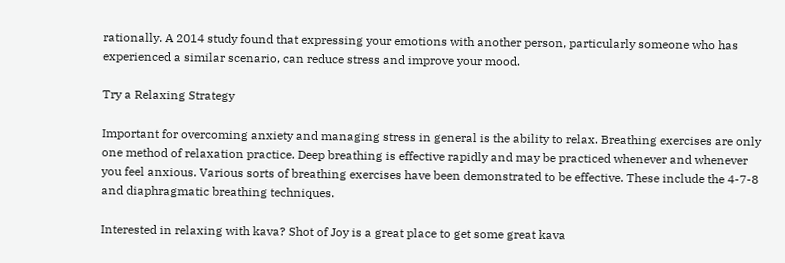rationally. A 2014 study found that expressing your emotions with another person, particularly someone who has experienced a similar scenario, can reduce stress and improve your mood.

Try a Relaxing Strategy

Important for overcoming anxiety and managing stress in general is the ability to relax. Breathing exercises are only one method of relaxation practice. Deep breathing is effective rapidly and may be practiced whenever and whenever you feel anxious. Various sorts of breathing exercises have been demonstrated to be effective. These include the 4-7-8 and diaphragmatic breathing techniques.

Interested in relaxing with kava? Shot of Joy is a great place to get some great kava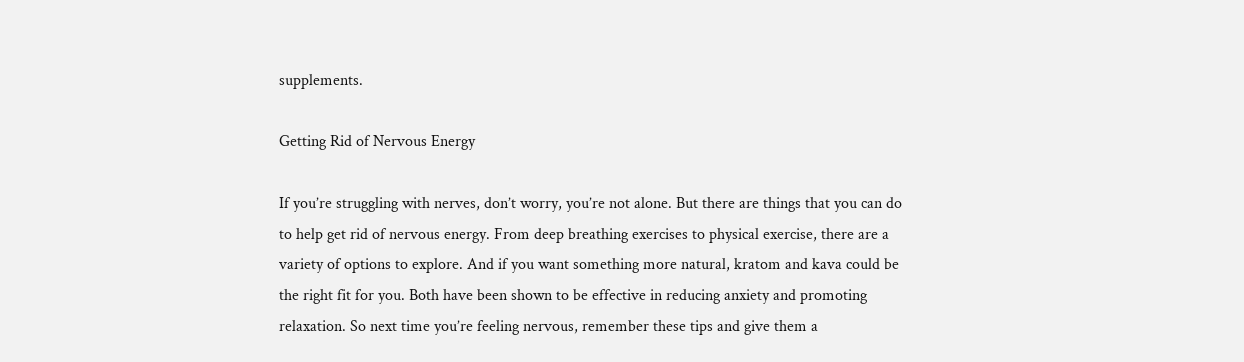supplements.

Getting Rid of Nervous Energy

If you’re struggling with nerves, don’t worry, you’re not alone. But there are things that you can do to help get rid of nervous energy. From deep breathing exercises to physical exercise, there are a variety of options to explore. And if you want something more natural, kratom and kava could be the right fit for you. Both have been shown to be effective in reducing anxiety and promoting relaxation. So next time you’re feeling nervous, remember these tips and give them a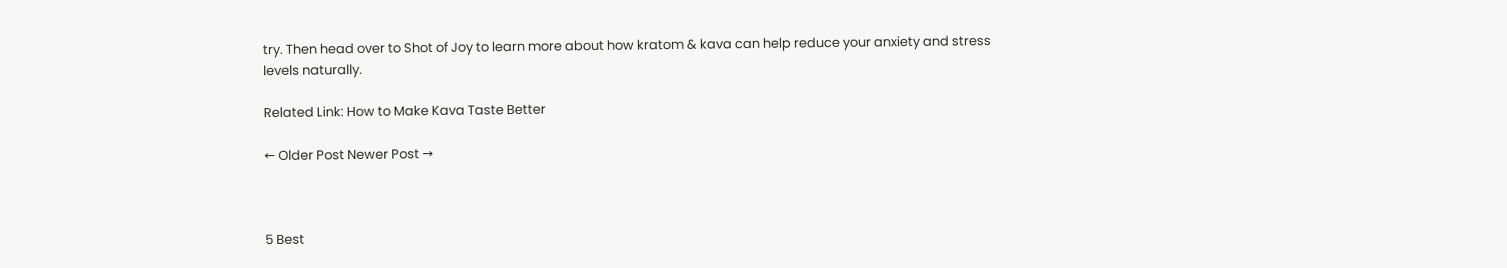try. Then head over to Shot of Joy to learn more about how kratom & kava can help reduce your anxiety and stress levels naturally.

Related Link: How to Make Kava Taste Better

← Older Post Newer Post →



5 Best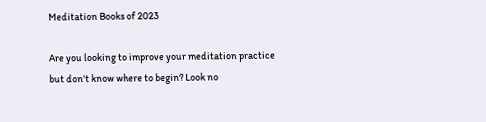Meditation Books of 2023

Are you looking to improve your meditation practice but don't know where to begin? Look no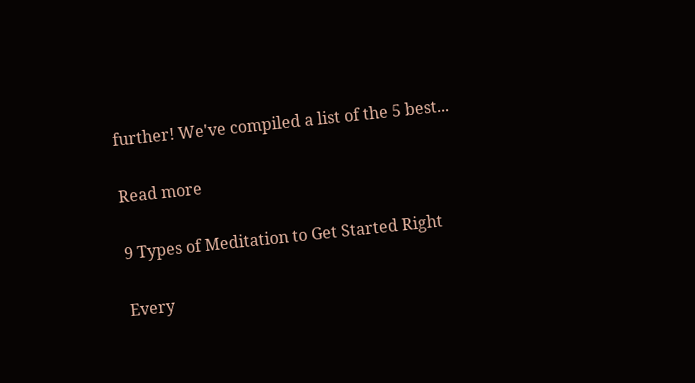further! We've compiled a list of the 5 best...

Read more

9 Types of Meditation to Get Started Right

Every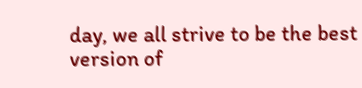day, we all strive to be the best version of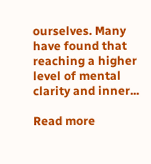ourselves. Many have found that reaching a higher level of mental clarity and inner...

Read more